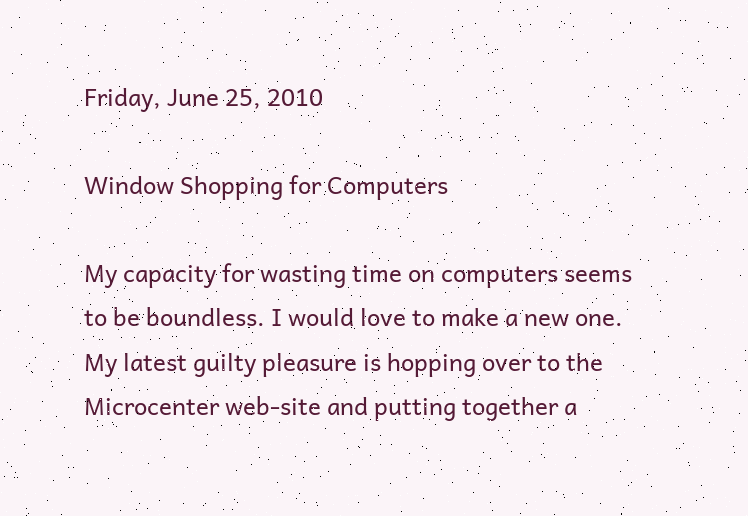Friday, June 25, 2010

Window Shopping for Computers

My capacity for wasting time on computers seems to be boundless. I would love to make a new one. My latest guilty pleasure is hopping over to the Microcenter web-site and putting together a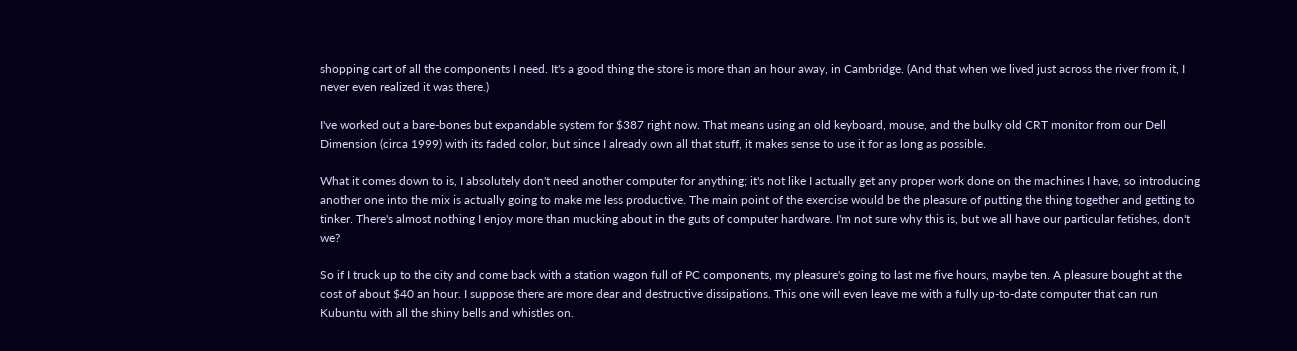shopping cart of all the components I need. It's a good thing the store is more than an hour away, in Cambridge. (And that when we lived just across the river from it, I never even realized it was there.)

I've worked out a bare-bones but expandable system for $387 right now. That means using an old keyboard, mouse, and the bulky old CRT monitor from our Dell Dimension (circa 1999) with its faded color, but since I already own all that stuff, it makes sense to use it for as long as possible.

What it comes down to is, I absolutely don't need another computer for anything; it's not like I actually get any proper work done on the machines I have, so introducing another one into the mix is actually going to make me less productive. The main point of the exercise would be the pleasure of putting the thing together and getting to tinker. There's almost nothing I enjoy more than mucking about in the guts of computer hardware. I'm not sure why this is, but we all have our particular fetishes, don't we?

So if I truck up to the city and come back with a station wagon full of PC components, my pleasure's going to last me five hours, maybe ten. A pleasure bought at the cost of about $40 an hour. I suppose there are more dear and destructive dissipations. This one will even leave me with a fully up-to-date computer that can run Kubuntu with all the shiny bells and whistles on.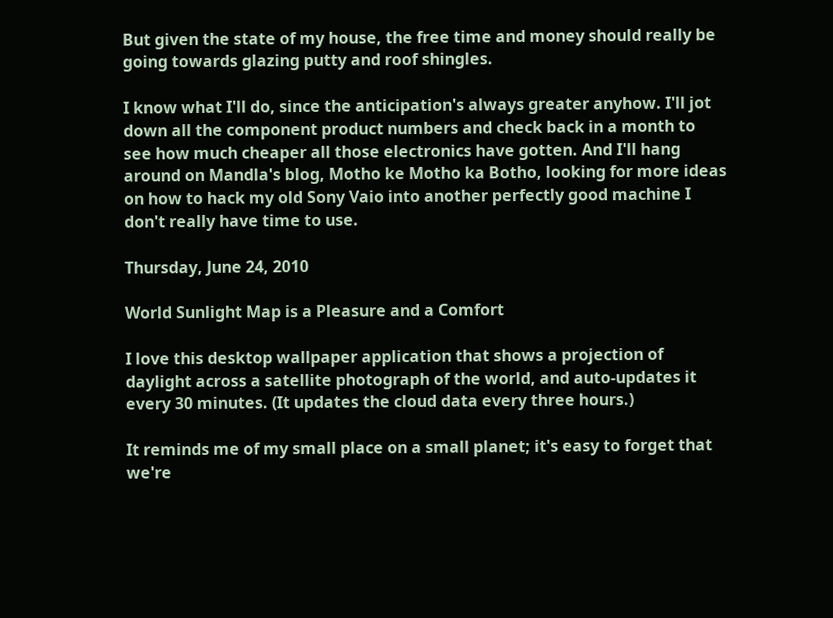But given the state of my house, the free time and money should really be going towards glazing putty and roof shingles.

I know what I'll do, since the anticipation's always greater anyhow. I'll jot down all the component product numbers and check back in a month to see how much cheaper all those electronics have gotten. And I'll hang around on Mandla's blog, Motho ke Motho ka Botho, looking for more ideas on how to hack my old Sony Vaio into another perfectly good machine I don't really have time to use.

Thursday, June 24, 2010

World Sunlight Map is a Pleasure and a Comfort

I love this desktop wallpaper application that shows a projection of daylight across a satellite photograph of the world, and auto-updates it every 30 minutes. (It updates the cloud data every three hours.)

It reminds me of my small place on a small planet; it's easy to forget that we're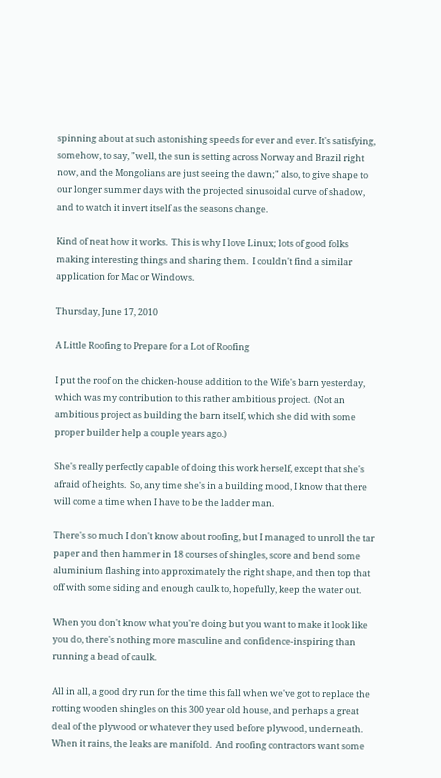spinning about at such astonishing speeds for ever and ever. It's satisfying, somehow, to say, "well, the sun is setting across Norway and Brazil right now, and the Mongolians are just seeing the dawn;" also, to give shape to our longer summer days with the projected sinusoidal curve of shadow, and to watch it invert itself as the seasons change.

Kind of neat how it works.  This is why I love Linux; lots of good folks making interesting things and sharing them.  I couldn't find a similar application for Mac or Windows.

Thursday, June 17, 2010

A Little Roofing to Prepare for a Lot of Roofing

I put the roof on the chicken-house addition to the Wife's barn yesterday, which was my contribution to this rather ambitious project.  (Not an ambitious project as building the barn itself, which she did with some proper builder help a couple years ago.)

She's really perfectly capable of doing this work herself, except that she's afraid of heights.  So, any time she's in a building mood, I know that there will come a time when I have to be the ladder man.

There's so much I don't know about roofing, but I managed to unroll the tar paper and then hammer in 18 courses of shingles, score and bend some aluminium flashing into approximately the right shape, and then top that off with some siding and enough caulk to, hopefully, keep the water out.

When you don't know what you're doing but you want to make it look like you do, there's nothing more masculine and confidence-inspiring than running a bead of caulk.

All in all, a good dry run for the time this fall when we've got to replace the rotting wooden shingles on this 300 year old house, and perhaps a great deal of the plywood or whatever they used before plywood, underneath.  When it rains, the leaks are manifold.  And roofing contractors want some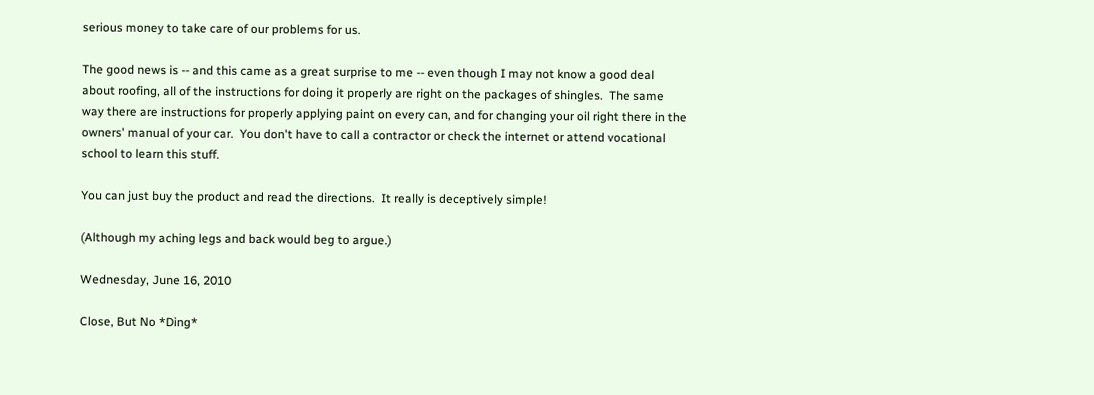serious money to take care of our problems for us.

The good news is -- and this came as a great surprise to me -- even though I may not know a good deal about roofing, all of the instructions for doing it properly are right on the packages of shingles.  The same way there are instructions for properly applying paint on every can, and for changing your oil right there in the owners' manual of your car.  You don't have to call a contractor or check the internet or attend vocational school to learn this stuff.

You can just buy the product and read the directions.  It really is deceptively simple!

(Although my aching legs and back would beg to argue.)

Wednesday, June 16, 2010

Close, But No *Ding*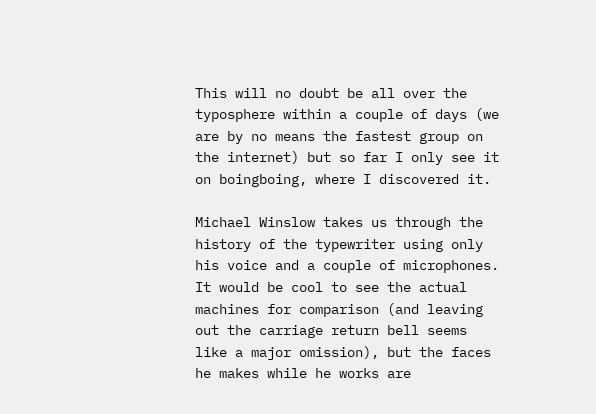This will no doubt be all over the typosphere within a couple of days (we are by no means the fastest group on the internet) but so far I only see it on boingboing, where I discovered it.

Michael Winslow takes us through the history of the typewriter using only his voice and a couple of microphones.  It would be cool to see the actual machines for comparison (and leaving out the carriage return bell seems like a major omission), but the faces he makes while he works are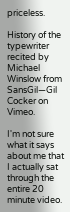priceless.

History of the typewriter recited by Michael Winslow from SansGil—Gil Cocker on Vimeo.

I'm not sure what it says about me that I actually sat through the entire 20 minute video.